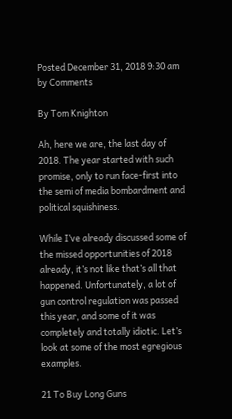Posted December 31, 2018 9:30 am by Comments

By Tom Knighton

Ah, here we are, the last day of 2018. The year started with such promise, only to run face-first into the semi of media bombardment and political squishiness.

While I’ve already discussed some of the missed opportunities of 2018 already, it’s not like that’s all that happened. Unfortunately, a lot of gun control regulation was passed this year, and some of it was completely and totally idiotic. Let’s look at some of the most egregious examples.

21 To Buy Long Guns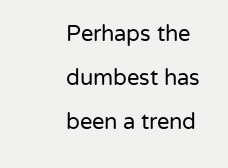Perhaps the dumbest has been a trend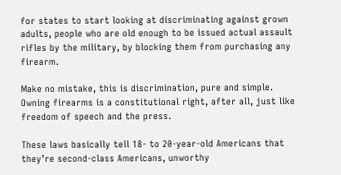for states to start looking at discriminating against grown adults, people who are old enough to be issued actual assault rifles by the military, by blocking them from purchasing any firearm.

Make no mistake, this is discrimination, pure and simple. Owning firearms is a constitutional right, after all, just like freedom of speech and the press.

These laws basically tell 18- to 20-year-old Americans that they’re second-class Americans, unworthy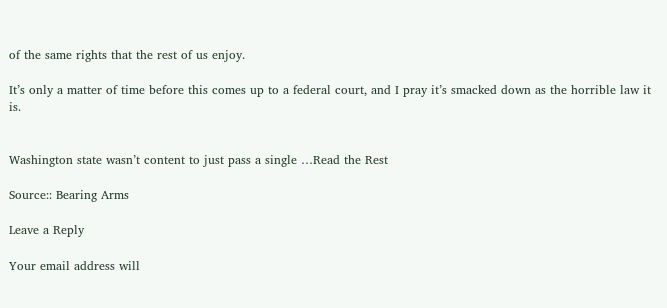of the same rights that the rest of us enjoy.

It’s only a matter of time before this comes up to a federal court, and I pray it’s smacked down as the horrible law it is.


Washington state wasn’t content to just pass a single …Read the Rest

Source:: Bearing Arms

Leave a Reply

Your email address will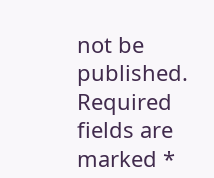not be published. Required fields are marked *